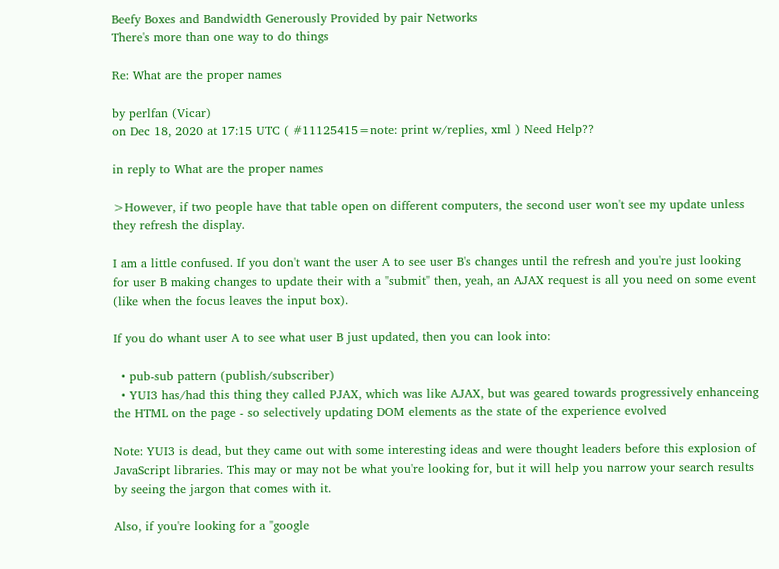Beefy Boxes and Bandwidth Generously Provided by pair Networks
There's more than one way to do things

Re: What are the proper names

by perlfan (Vicar)
on Dec 18, 2020 at 17:15 UTC ( #11125415=note: print w/replies, xml ) Need Help??

in reply to What are the proper names

>However, if two people have that table open on different computers, the second user won't see my update unless they refresh the display.

I am a little confused. If you don't want the user A to see user B's changes until the refresh and you're just looking for user B making changes to update their with a "submit" then, yeah, an AJAX request is all you need on some event (like when the focus leaves the input box).

If you do whant user A to see what user B just updated, then you can look into:

  • pub-sub pattern (publish/subscriber)
  • YUI3 has/had this thing they called PJAX, which was like AJAX, but was geared towards progressively enhanceing the HTML on the page - so selectively updating DOM elements as the state of the experience evolved

Note: YUI3 is dead, but they came out with some interesting ideas and were thought leaders before this explosion of JavaScript libraries. This may or may not be what you're looking for, but it will help you narrow your search results by seeing the jargon that comes with it.

Also, if you're looking for a "google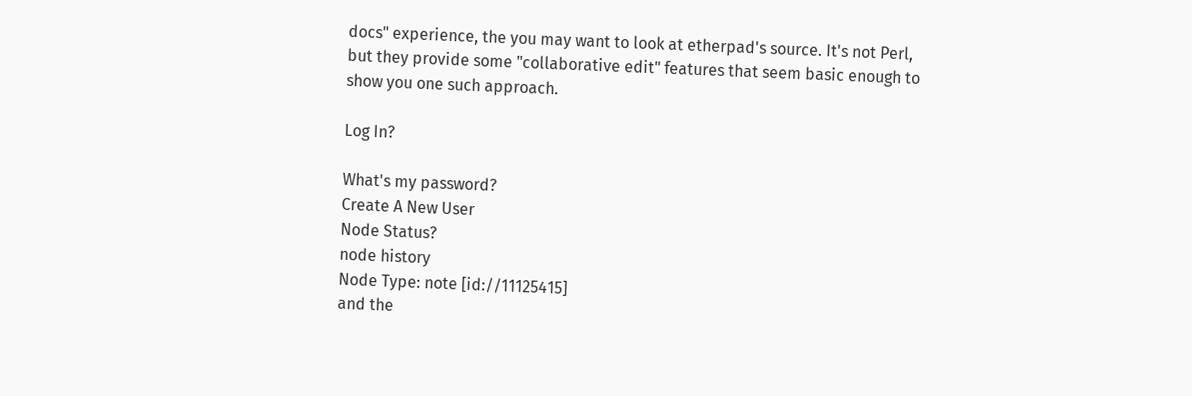docs" experience, the you may want to look at etherpad's source. It's not Perl, but they provide some "collaborative edit" features that seem basic enough to show you one such approach.

Log In?

What's my password?
Create A New User
Node Status?
node history
Node Type: note [id://11125415]
and the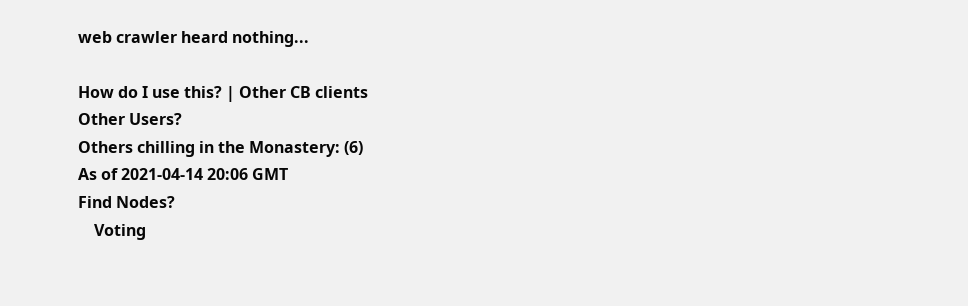web crawler heard nothing...

How do I use this? | Other CB clients
Other Users?
Others chilling in the Monastery: (6)
As of 2021-04-14 20:06 GMT
Find Nodes?
    Voting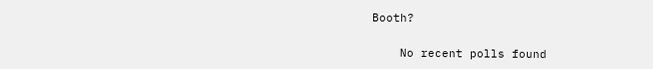Booth?

    No recent polls found